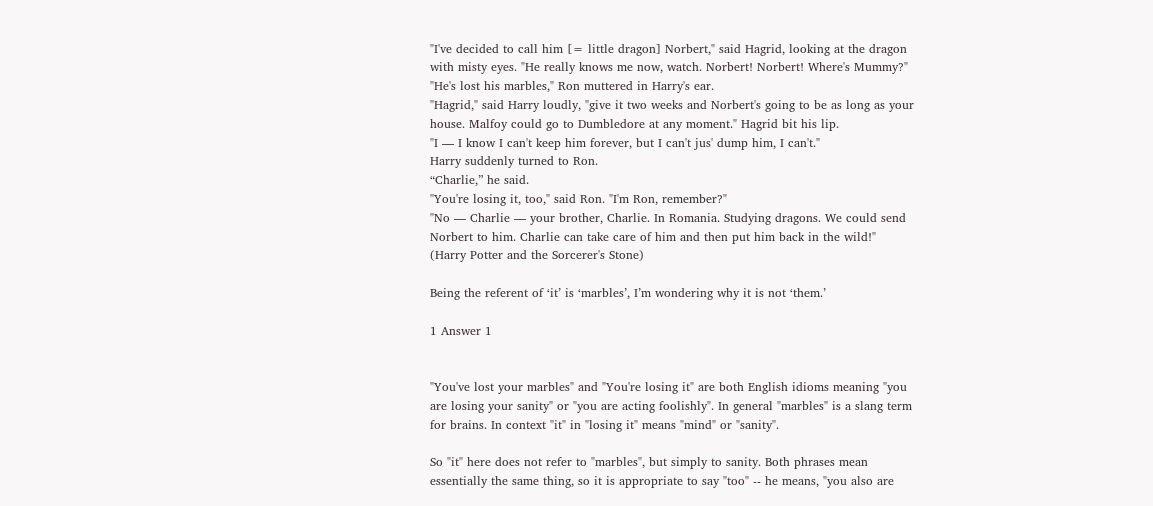"I've decided to call him [= little dragon] Norbert," said Hagrid, looking at the dragon with misty eyes. "He really knows me now, watch. Norbert! Norbert! Where's Mummy?"
"He's lost his marbles," Ron muttered in Harry's ear.
"Hagrid," said Harry loudly, "give it two weeks and Norbert's going to be as long as your house. Malfoy could go to Dumbledore at any moment." Hagrid bit his lip.
"I –– I know I can't keep him forever, but I can't jus' dump him, I can't."
Harry suddenly turned to Ron.
“Charlie,” he said.
"You're losing it, too," said Ron. "I'm Ron, remember?"
"No –– Charlie –– your brother, Charlie. In Romania. Studying dragons. We could send Norbert to him. Charlie can take care of him and then put him back in the wild!"
(Harry Potter and the Sorcerer's Stone)

Being the referent of ‘it’ is ‘marbles’, I’m wondering why it is not ‘them.’

1 Answer 1


"You've lost your marbles" and "You're losing it" are both English idioms meaning "you are losing your sanity" or "you are acting foolishly". In general "marbles" is a slang term for brains. In context "it" in "losing it" means "mind" or "sanity".

So "it" here does not refer to "marbles", but simply to sanity. Both phrases mean essentially the same thing, so it is appropriate to say "too" -- he means, "you also are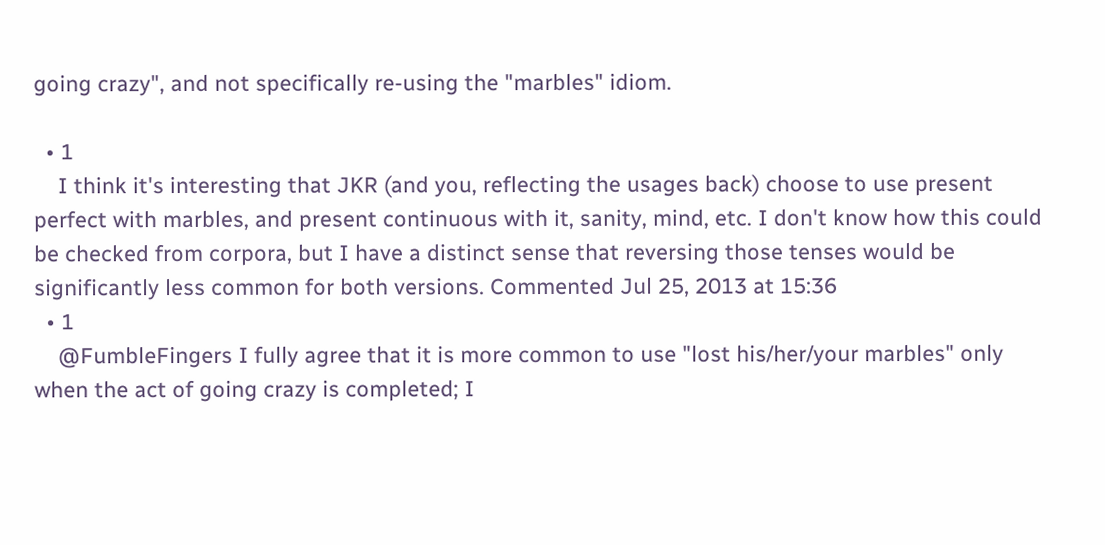going crazy", and not specifically re-using the "marbles" idiom.

  • 1
    I think it's interesting that JKR (and you, reflecting the usages back) choose to use present perfect with marbles, and present continuous with it, sanity, mind, etc. I don't know how this could be checked from corpora, but I have a distinct sense that reversing those tenses would be significantly less common for both versions. Commented Jul 25, 2013 at 15:36
  • 1
    @FumbleFingers I fully agree that it is more common to use "lost his/her/your marbles" only when the act of going crazy is completed; I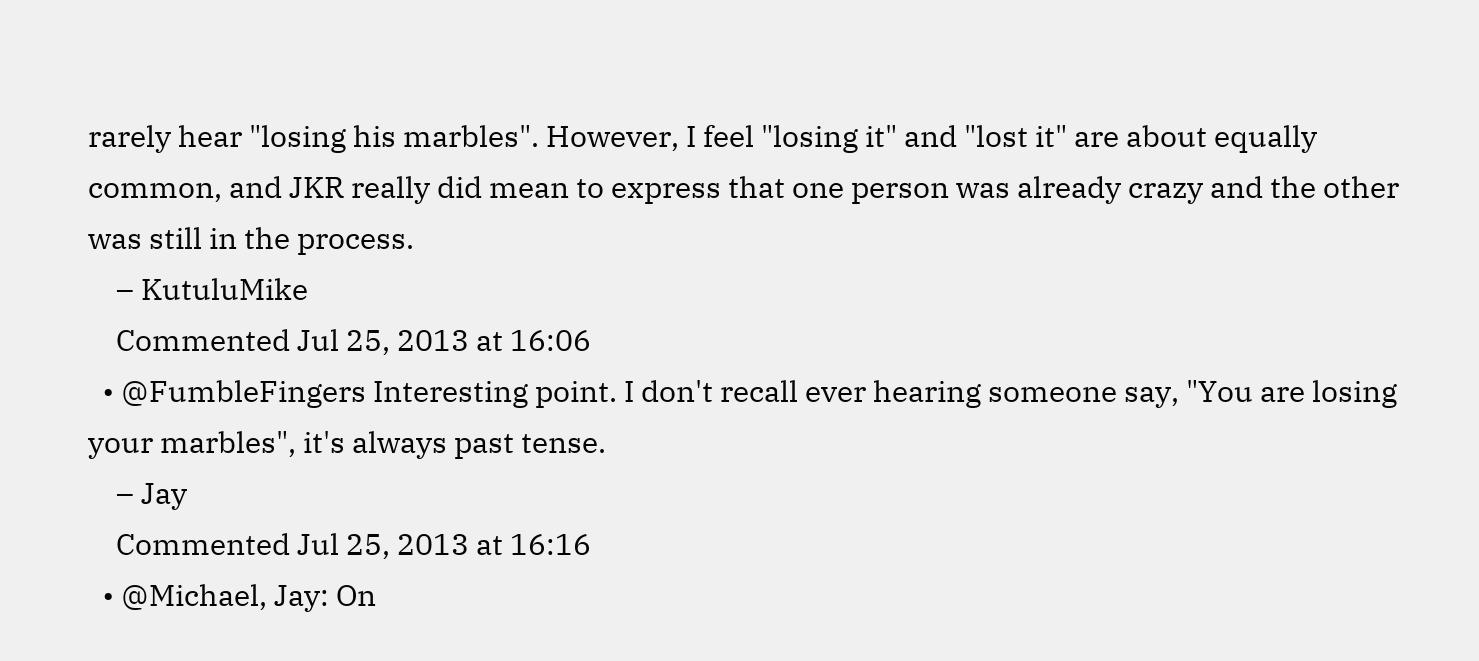rarely hear "losing his marbles". However, I feel "losing it" and "lost it" are about equally common, and JKR really did mean to express that one person was already crazy and the other was still in the process.
    – KutuluMike
    Commented Jul 25, 2013 at 16:06
  • @FumbleFingers Interesting point. I don't recall ever hearing someone say, "You are losing your marbles", it's always past tense.
    – Jay
    Commented Jul 25, 2013 at 16:16
  • @Michael, Jay: On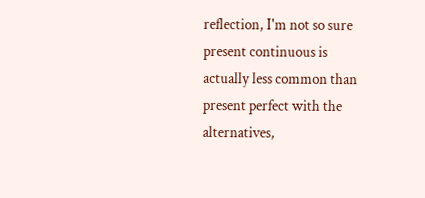reflection, I'm not so sure present continuous is actually less common than present perfect with the alternatives,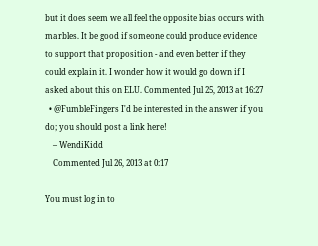but it does seem we all feel the opposite bias occurs with marbles. It be good if someone could produce evidence to support that proposition - and even better if they could explain it. I wonder how it would go down if I asked about this on ELU. Commented Jul 25, 2013 at 16:27
  • @FumbleFingers I'd be interested in the answer if you do; you should post a link here!
    – WendiKidd
    Commented Jul 26, 2013 at 0:17

You must log in to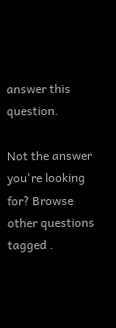answer this question.

Not the answer you're looking for? Browse other questions tagged .